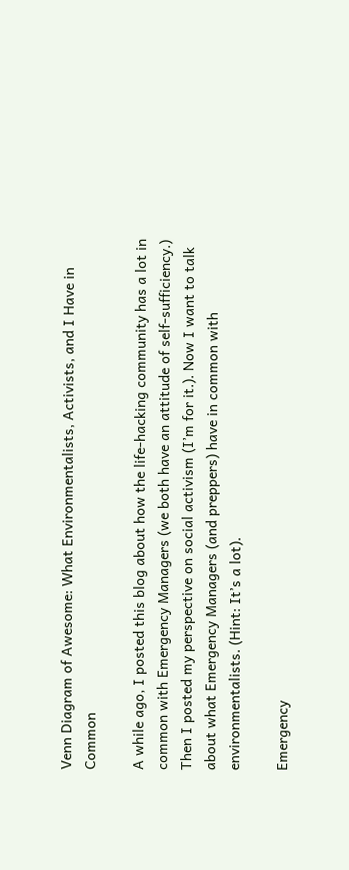Venn Diagram of Awesome: What Environmentalists, Activists, and I Have in Common

A while ago, I posted this blog about how the life-hacking community has a lot in common with Emergency Managers (we both have an attitude of self-sufficiency.) Then I posted my perspective on social activism (I’m for it.). Now I want to talk about what Emergency Managers (and preppers) have in common with environmentalists. (Hint: It’s a lot).

Emergency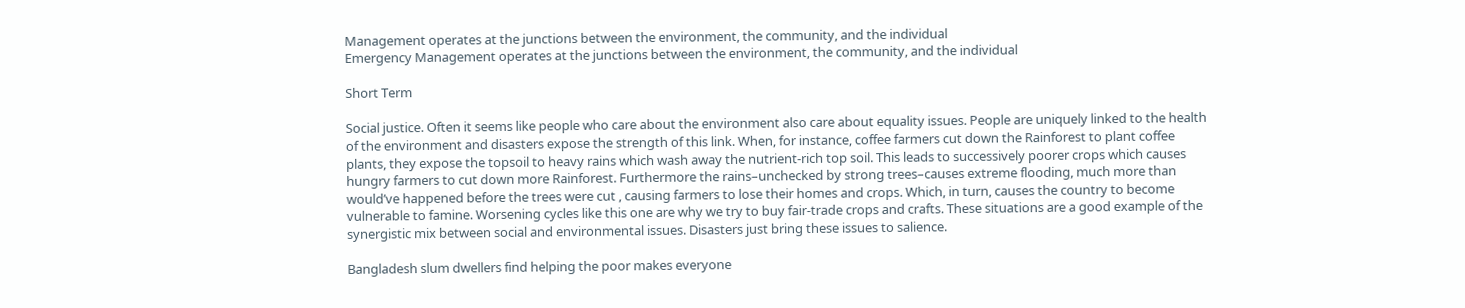Management operates at the junctions between the environment, the community, and the individual
Emergency Management operates at the junctions between the environment, the community, and the individual

Short Term

Social justice. Often it seems like people who care about the environment also care about equality issues. People are uniquely linked to the health of the environment and disasters expose the strength of this link. When, for instance, coffee farmers cut down the Rainforest to plant coffee plants, they expose the topsoil to heavy rains which wash away the nutrient-rich top soil. This leads to successively poorer crops which causes hungry farmers to cut down more Rainforest. Furthermore the rains–unchecked by strong trees–causes extreme flooding, much more than would’ve happened before the trees were cut , causing farmers to lose their homes and crops. Which, in turn, causes the country to become vulnerable to famine. Worsening cycles like this one are why we try to buy fair-trade crops and crafts. These situations are a good example of the synergistic mix between social and environmental issues. Disasters just bring these issues to salience.

Bangladesh slum dwellers find helping the poor makes everyone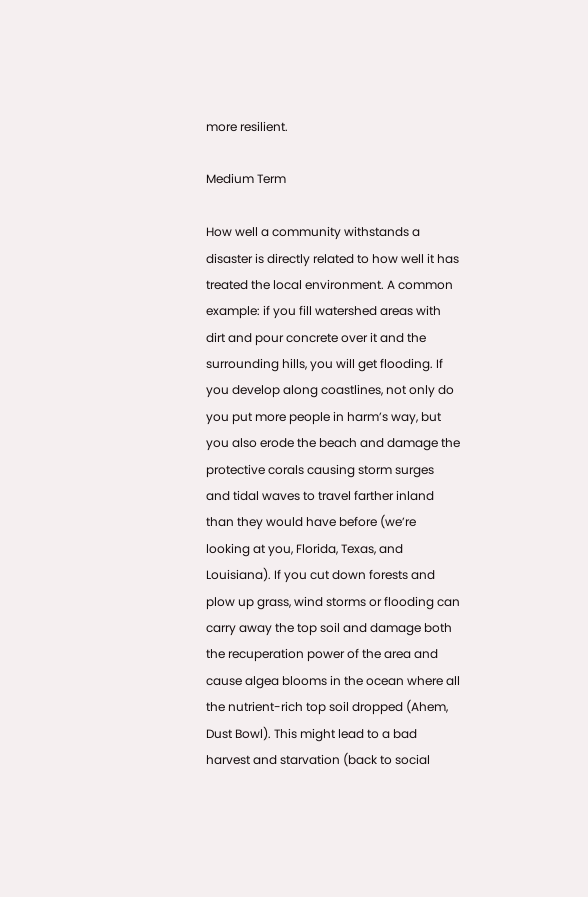more resilient.

Medium Term

How well a community withstands a disaster is directly related to how well it has treated the local environment. A common example: if you fill watershed areas with dirt and pour concrete over it and the surrounding hills, you will get flooding. If you develop along coastlines, not only do you put more people in harm’s way, but you also erode the beach and damage the protective corals causing storm surges and tidal waves to travel farther inland than they would have before (we’re looking at you, Florida, Texas, and Louisiana). If you cut down forests and plow up grass, wind storms or flooding can carry away the top soil and damage both the recuperation power of the area and cause algea blooms in the ocean where all the nutrient-rich top soil dropped (Ahem, Dust Bowl). This might lead to a bad harvest and starvation (back to social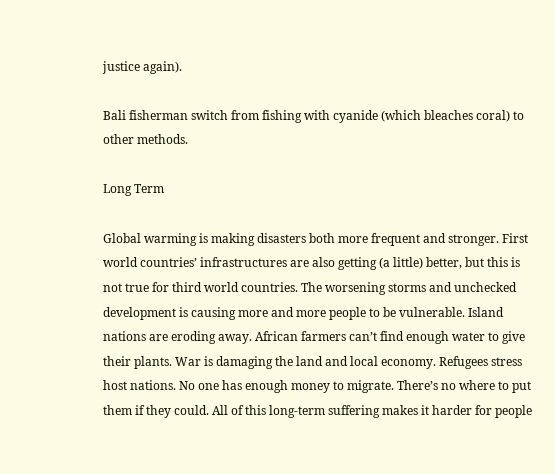justice again).

Bali fisherman switch from fishing with cyanide (which bleaches coral) to other methods.

Long Term

Global warming is making disasters both more frequent and stronger. First world countries’ infrastructures are also getting (a little) better, but this is not true for third world countries. The worsening storms and unchecked development is causing more and more people to be vulnerable. Island nations are eroding away. African farmers can’t find enough water to give their plants. War is damaging the land and local economy. Refugees stress host nations. No one has enough money to migrate. There’s no where to put them if they could. All of this long-term suffering makes it harder for people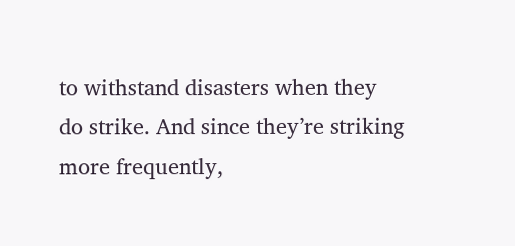to withstand disasters when they do strike. And since they’re striking more frequently,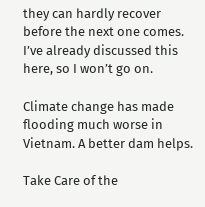they can hardly recover before the next one comes. I’ve already discussed this here, so I won’t go on.

Climate change has made flooding much worse in Vietnam. A better dam helps.

Take Care of the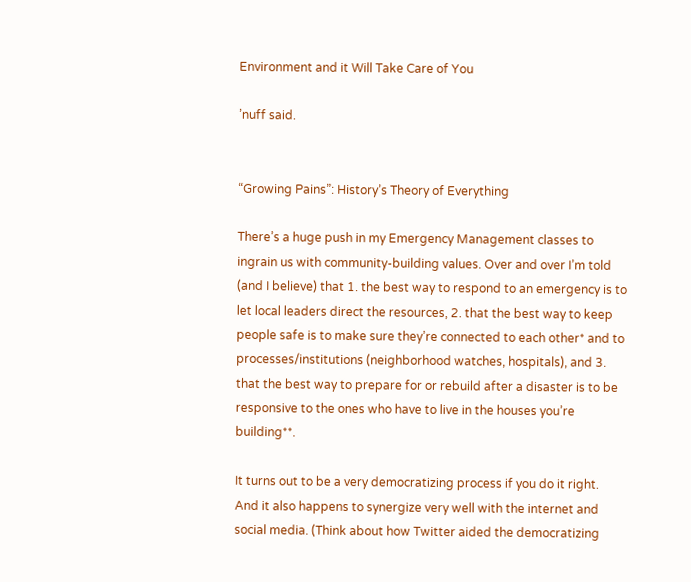Environment and it Will Take Care of You

’nuff said.


“Growing Pains”: History’s Theory of Everything

There’s a huge push in my Emergency Management classes to ingrain us with community-building values. Over and over I’m told (and I believe) that 1. the best way to respond to an emergency is to let local leaders direct the resources, 2. that the best way to keep people safe is to make sure they’re connected to each other* and to processes/institutions (neighborhood watches, hospitals), and 3. that the best way to prepare for or rebuild after a disaster is to be responsive to the ones who have to live in the houses you’re building**.

It turns out to be a very democratizing process if you do it right. And it also happens to synergize very well with the internet and social media. (Think about how Twitter aided the democratizing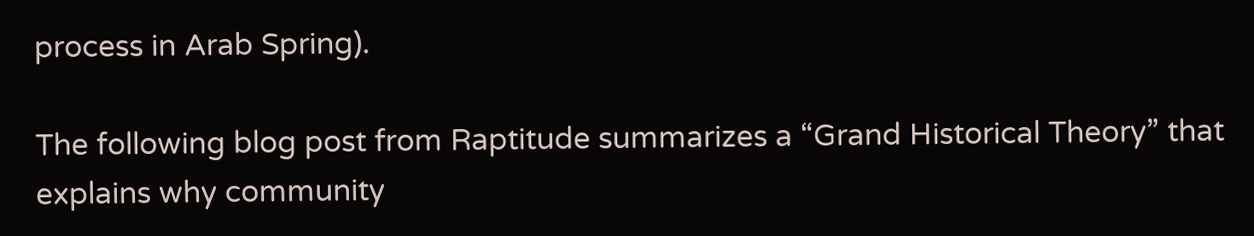process in Arab Spring).

The following blog post from Raptitude summarizes a “Grand Historical Theory” that explains why community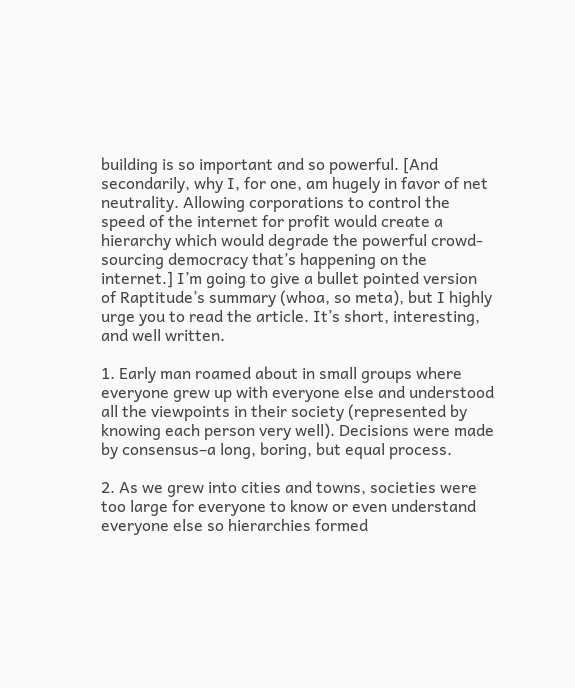building is so important and so powerful. [And secondarily, why I, for one, am hugely in favor of net neutrality. Allowing corporations to control the speed of the internet for profit would create a hierarchy which would degrade the powerful crowd-sourcing democracy that’s happening on the internet.] I’m going to give a bullet pointed version of Raptitude’s summary (whoa, so meta), but I highly urge you to read the article. It’s short, interesting, and well written.

1. Early man roamed about in small groups where everyone grew up with everyone else and understood all the viewpoints in their society (represented by knowing each person very well). Decisions were made by consensus–a long, boring, but equal process.

2. As we grew into cities and towns, societies were too large for everyone to know or even understand everyone else so hierarchies formed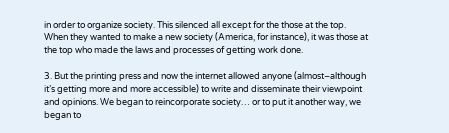in order to organize society. This silenced all except for the those at the top. When they wanted to make a new society (America, for instance), it was those at the top who made the laws and processes of getting work done.

3. But the printing press and now the internet allowed anyone (almost–although it’s getting more and more accessible) to write and disseminate their viewpoint and opinions. We began to reincorporate society… or to put it another way, we began to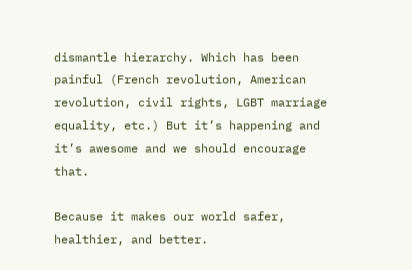dismantle hierarchy. Which has been painful (French revolution, American revolution, civil rights, LGBT marriage equality, etc.) But it’s happening and it’s awesome and we should encourage that.

Because it makes our world safer, healthier, and better.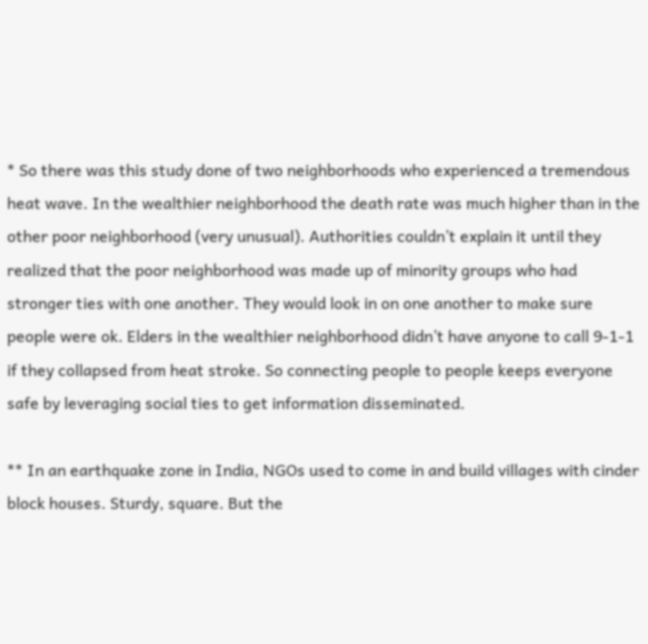* So there was this study done of two neighborhoods who experienced a tremendous heat wave. In the wealthier neighborhood the death rate was much higher than in the other poor neighborhood (very unusual). Authorities couldn’t explain it until they realized that the poor neighborhood was made up of minority groups who had stronger ties with one another. They would look in on one another to make sure people were ok. Elders in the wealthier neighborhood didn’t have anyone to call 9-1-1 if they collapsed from heat stroke. So connecting people to people keeps everyone safe by leveraging social ties to get information disseminated.

** In an earthquake zone in India, NGOs used to come in and build villages with cinder block houses. Sturdy, square. But the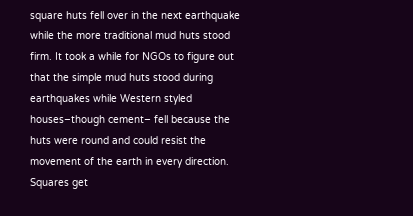square huts fell over in the next earthquake while the more traditional mud huts stood firm. It took a while for NGOs to figure out that the simple mud huts stood during earthquakes while Western styled houses–though cement– fell because the huts were round and could resist the movement of the earth in every direction. Squares get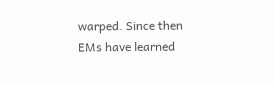warped. Since then EMs have learned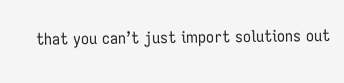that you can’t just import solutions out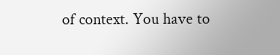of context. You have to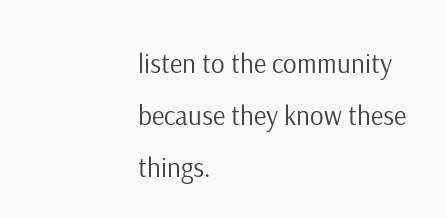listen to the community because they know these things.